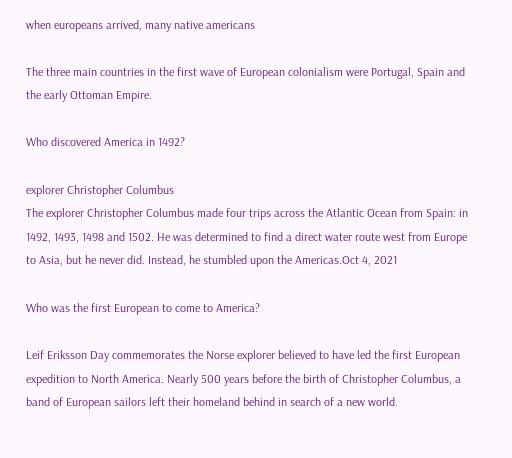when europeans arrived, many native americans

The three main countries in the first wave of European colonialism were Portugal, Spain and the early Ottoman Empire.

Who discovered America in 1492?

explorer Christopher Columbus
The explorer Christopher Columbus made four trips across the Atlantic Ocean from Spain: in 1492, 1493, 1498 and 1502. He was determined to find a direct water route west from Europe to Asia, but he never did. Instead, he stumbled upon the Americas.Oct 4, 2021

Who was the first European to come to America?

Leif Eriksson Day commemorates the Norse explorer believed to have led the first European expedition to North America. Nearly 500 years before the birth of Christopher Columbus, a band of European sailors left their homeland behind in search of a new world.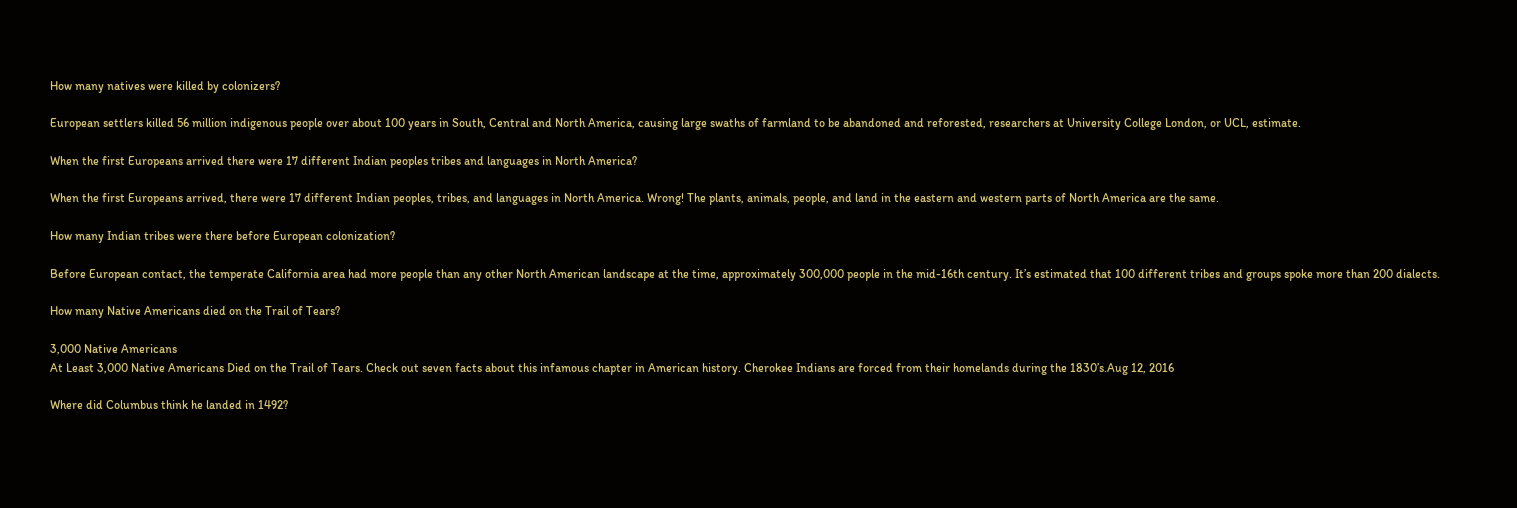How many natives were killed by colonizers?

European settlers killed 56 million indigenous people over about 100 years in South, Central and North America, causing large swaths of farmland to be abandoned and reforested, researchers at University College London, or UCL, estimate.

When the first Europeans arrived there were 17 different Indian peoples tribes and languages in North America?

When the first Europeans arrived, there were 17 different Indian peoples, tribes, and languages in North America. Wrong! The plants, animals, people, and land in the eastern and western parts of North America are the same.

How many Indian tribes were there before European colonization?

Before European contact, the temperate California area had more people than any other North American landscape at the time, approximately 300,000 people in the mid-16th century. It’s estimated that 100 different tribes and groups spoke more than 200 dialects.

How many Native Americans died on the Trail of Tears?

3,000 Native Americans
At Least 3,000 Native Americans Died on the Trail of Tears. Check out seven facts about this infamous chapter in American history. Cherokee Indians are forced from their homelands during the 1830’s.Aug 12, 2016

Where did Columbus think he landed in 1492?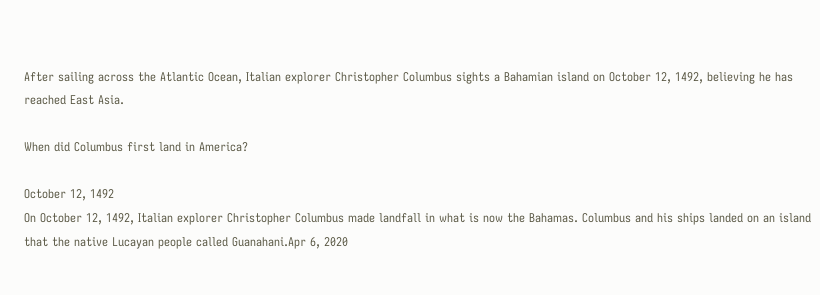After sailing across the Atlantic Ocean, Italian explorer Christopher Columbus sights a Bahamian island on October 12, 1492, believing he has reached East Asia.

When did Columbus first land in America?

October 12, 1492
On October 12, 1492, Italian explorer Christopher Columbus made landfall in what is now the Bahamas. Columbus and his ships landed on an island that the native Lucayan people called Guanahani.Apr 6, 2020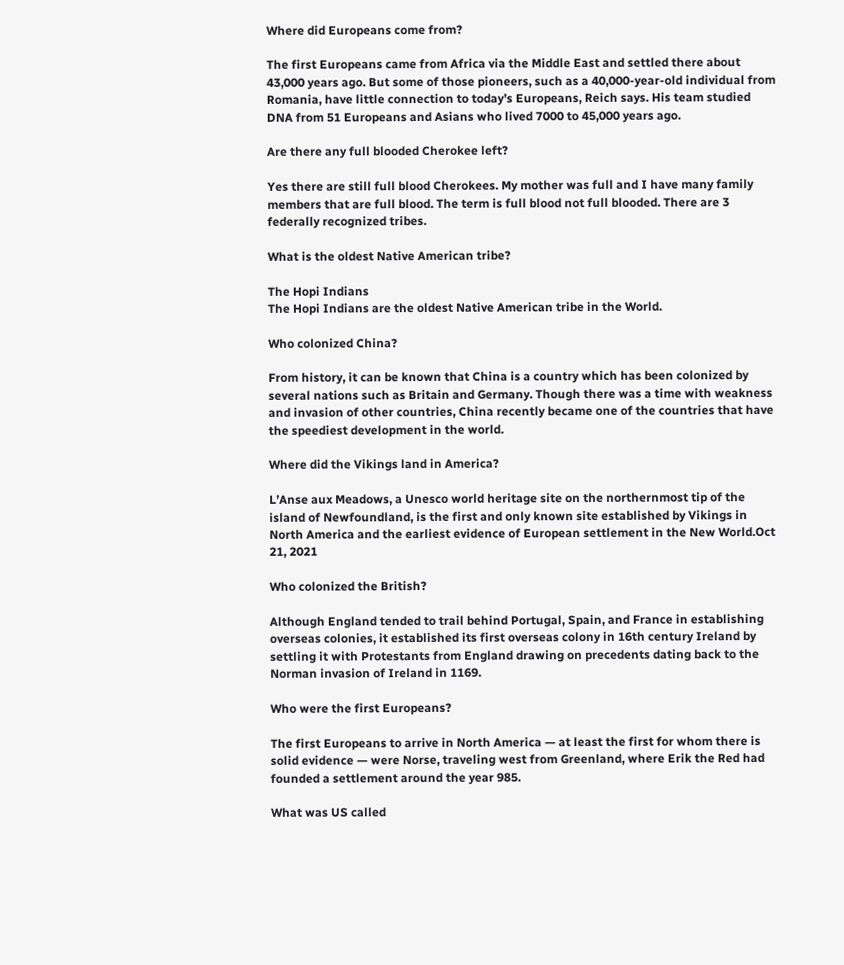Where did Europeans come from?

The first Europeans came from Africa via the Middle East and settled there about 43,000 years ago. But some of those pioneers, such as a 40,000-year-old individual from Romania, have little connection to today’s Europeans, Reich says. His team studied DNA from 51 Europeans and Asians who lived 7000 to 45,000 years ago.

Are there any full blooded Cherokee left?

Yes there are still full blood Cherokees. My mother was full and I have many family members that are full blood. The term is full blood not full blooded. There are 3 federally recognized tribes.

What is the oldest Native American tribe?

The Hopi Indians
The Hopi Indians are the oldest Native American tribe in the World.

Who colonized China?

From history, it can be known that China is a country which has been colonized by several nations such as Britain and Germany. Though there was a time with weakness and invasion of other countries, China recently became one of the countries that have the speediest development in the world.

Where did the Vikings land in America?

L’Anse aux Meadows, a Unesco world heritage site on the northernmost tip of the island of Newfoundland, is the first and only known site established by Vikings in North America and the earliest evidence of European settlement in the New World.Oct 21, 2021

Who colonized the British?

Although England tended to trail behind Portugal, Spain, and France in establishing overseas colonies, it established its first overseas colony in 16th century Ireland by settling it with Protestants from England drawing on precedents dating back to the Norman invasion of Ireland in 1169.

Who were the first Europeans?

The first Europeans to arrive in North America — at least the first for whom there is solid evidence — were Norse, traveling west from Greenland, where Erik the Red had founded a settlement around the year 985.

What was US called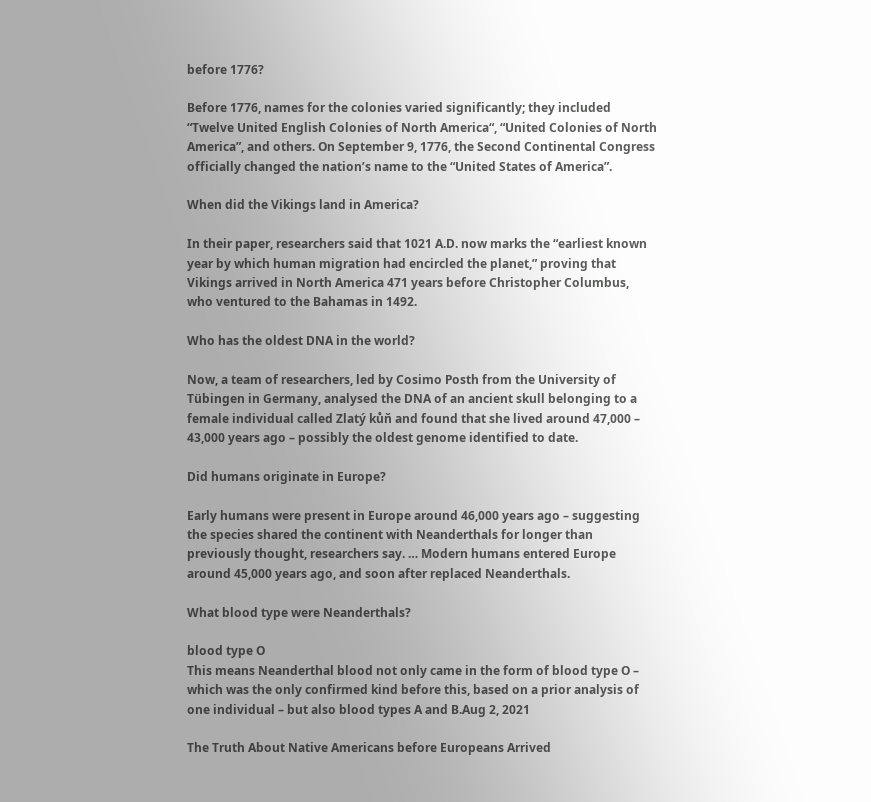before 1776?

Before 1776, names for the colonies varied significantly; they included “Twelve United English Colonies of North America“, “United Colonies of North America”, and others. On September 9, 1776, the Second Continental Congress officially changed the nation’s name to the “United States of America”.

When did the Vikings land in America?

In their paper, researchers said that 1021 A.D. now marks the “earliest known year by which human migration had encircled the planet,” proving that Vikings arrived in North America 471 years before Christopher Columbus, who ventured to the Bahamas in 1492.

Who has the oldest DNA in the world?

Now, a team of researchers, led by Cosimo Posth from the University of Tübingen in Germany, analysed the DNA of an ancient skull belonging to a female individual called Zlatý kůň and found that she lived around 47,000 – 43,000 years ago – possibly the oldest genome identified to date.

Did humans originate in Europe?

Early humans were present in Europe around 46,000 years ago – suggesting the species shared the continent with Neanderthals for longer than previously thought, researchers say. … Modern humans entered Europe around 45,000 years ago, and soon after replaced Neanderthals.

What blood type were Neanderthals?

blood type O
This means Neanderthal blood not only came in the form of blood type O – which was the only confirmed kind before this, based on a prior analysis of one individual – but also blood types A and B.Aug 2, 2021

The Truth About Native Americans before Europeans Arrived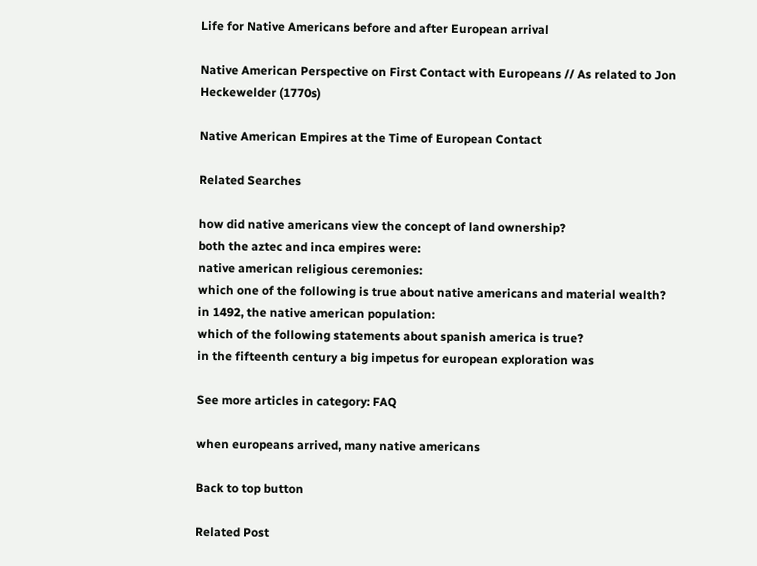Life for Native Americans before and after European arrival

Native American Perspective on First Contact with Europeans // As related to Jon Heckewelder (1770s)

Native American Empires at the Time of European Contact

Related Searches

how did native americans view the concept of land ownership?
both the aztec and inca empires were:
native american religious ceremonies:
which one of the following is true about native americans and material wealth?
in 1492, the native american population:
which of the following statements about spanish america is true?
in the fifteenth century a big impetus for european exploration was

See more articles in category: FAQ

when europeans arrived, many native americans

Back to top button

Related Post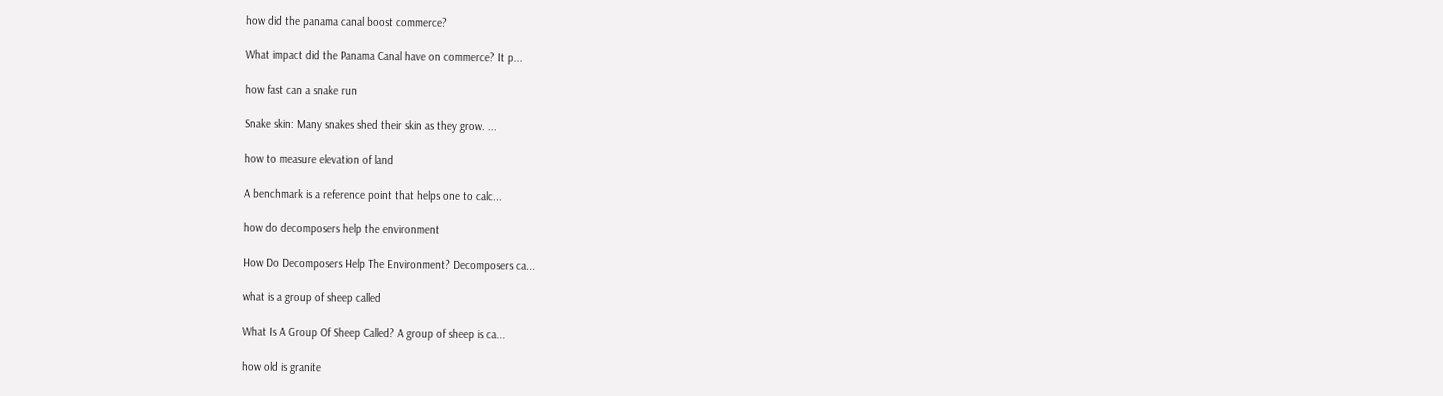how did the panama canal boost commerce?

What impact did the Panama Canal have on commerce? It p...

how fast can a snake run

Snake skin: Many snakes shed their skin as they grow. ...

how to measure elevation of land

A benchmark is a reference point that helps one to calc...

how do decomposers help the environment

How Do Decomposers Help The Environment? Decomposers ca...

what is a group of sheep called

What Is A Group Of Sheep Called? A group of sheep is ca...

how old is granite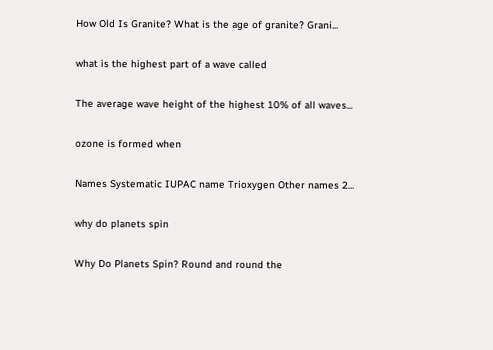How Old Is Granite? What is the age of granite? Grani...

what is the highest part of a wave called

The average wave height of the highest 10% of all waves...

ozone is formed when

Names Systematic IUPAC name Trioxygen Other names 2...

why do planets spin

Why Do Planets Spin? Round and round the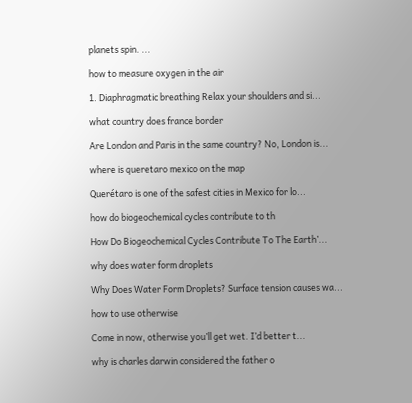planets spin. ...

how to measure oxygen in the air

1. Diaphragmatic breathing Relax your shoulders and si...

what country does france border

Are London and Paris in the same country? No, London is...

where is queretaro mexico on the map

Querétaro is one of the safest cities in Mexico for lo...

how do biogeochemical cycles contribute to th

How Do Biogeochemical Cycles Contribute To The Earth’...

why does water form droplets

Why Does Water Form Droplets? Surface tension causes wa...

how to use otherwise

Come in now, otherwise you’ll get wet. I’d better t...

why is charles darwin considered the father o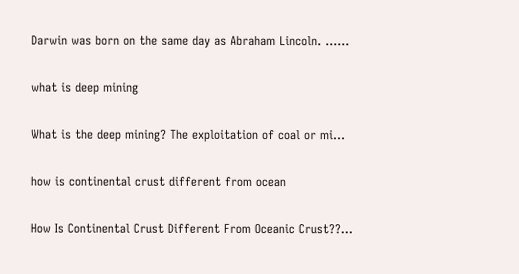Darwin was born on the same day as Abraham Lincoln. …...

what is deep mining

What is the deep mining? The exploitation of coal or mi...

how is continental crust different from ocean

How Is Continental Crust Different From Oceanic Crust??...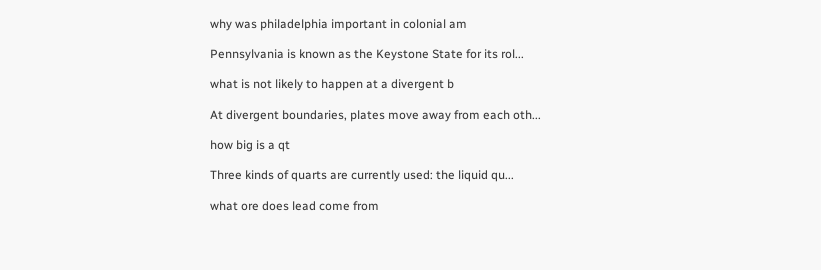why was philadelphia important in colonial am

Pennsylvania is known as the Keystone State for its rol...

what is not likely to happen at a divergent b

At divergent boundaries, plates move away from each oth...

how big is a qt

Three kinds of quarts are currently used: the liquid qu...

what ore does lead come from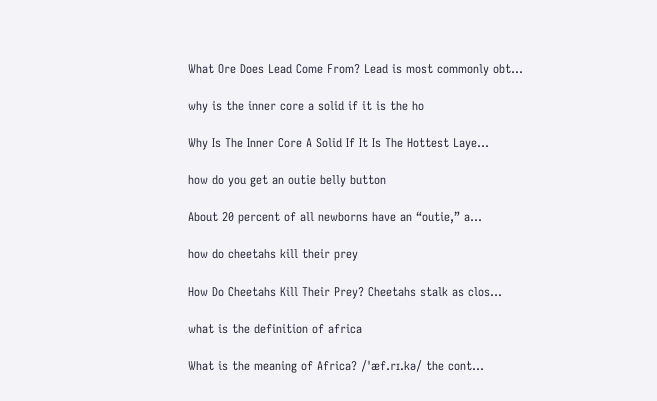What Ore Does Lead Come From? Lead is most commonly obt...

why is the inner core a solid if it is the ho

Why Is The Inner Core A Solid If It Is The Hottest Laye...

how do you get an outie belly button

About 20 percent of all newborns have an “outie,” a...

how do cheetahs kill their prey

How Do Cheetahs Kill Their Prey? Cheetahs stalk as clos...

what is the definition of africa

What is the meaning of Africa? /ˈæf.rɪ.kə/ the cont...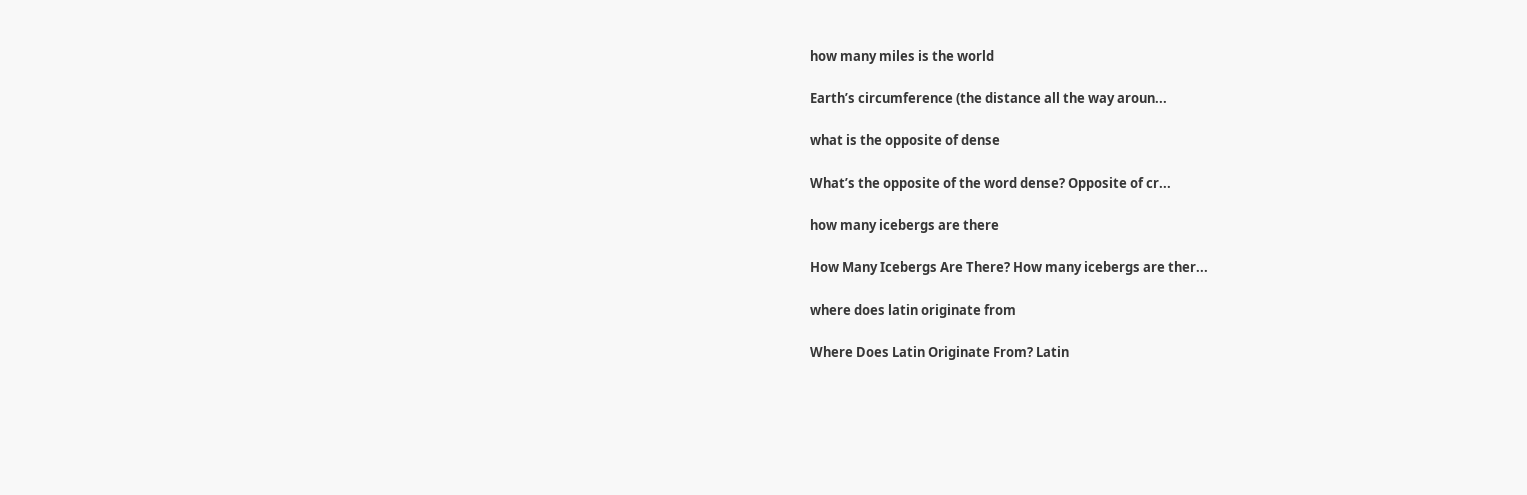how many miles is the world

Earth’s circumference (the distance all the way aroun...

what is the opposite of dense

What’s the opposite of the word dense? Opposite of cr...

how many icebergs are there

How Many Icebergs Are There? How many icebergs are ther...

where does latin originate from

Where Does Latin Originate From? Latin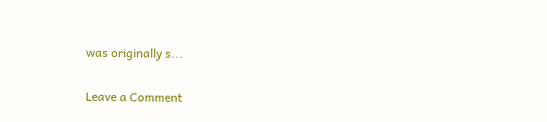was originally s...

Leave a Comment